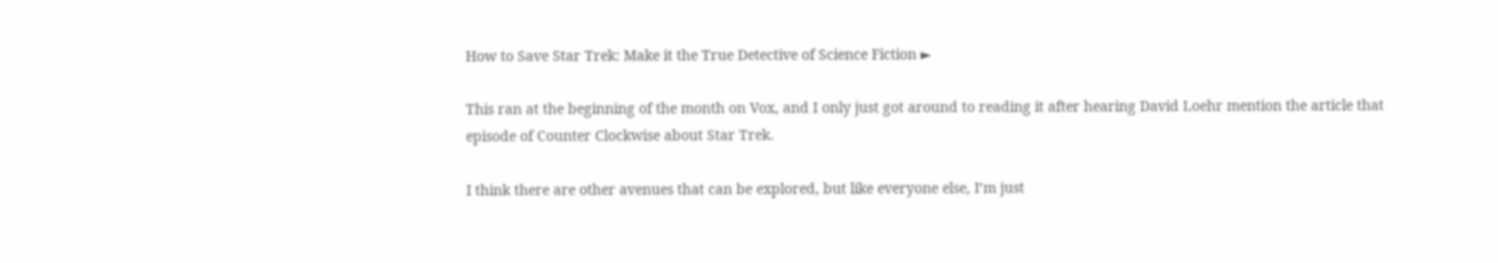How to Save Star Trek: Make it the True Detective of Science Fiction ►

This ran at the beginning of the month on Vox, and I only just got around to reading it after hearing David Loehr mention the article that episode of Counter Clockwise about Star Trek.

I think there are other avenues that can be explored, but like everyone else, I’m just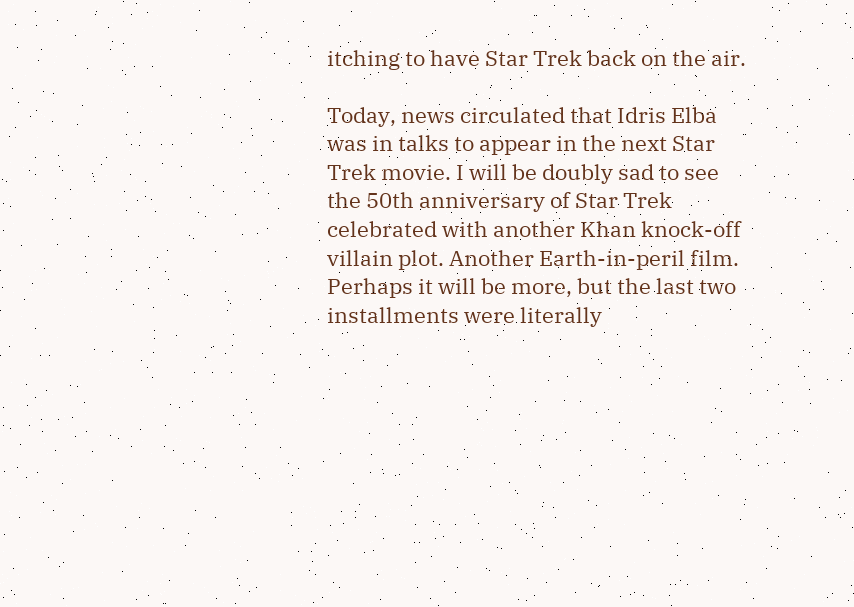itching to have Star Trek back on the air.

Today, news circulated that Idris Elba was in talks to appear in the next Star Trek movie. I will be doubly sad to see the 50th anniversary of Star Trek celebrated with another Khan knock-off villain plot. Another Earth-in-peril film. Perhaps it will be more, but the last two installments were literally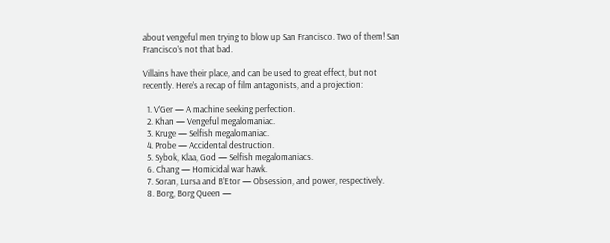about vengeful men trying to blow up San Francisco. Two of them! San Francisco’s not that bad.

Villains have their place, and can be used to great effect, but not recently. Here’s a recap of film antagonists, and a projection:

  1. V’Ger — A machine seeking perfection.
  2. Khan — Vengeful megalomaniac.
  3. Kruge — Selfish megalomaniac.
  4. Probe — Accidental destruction.
  5. Sybok, Klaa, God — Selfish megalomaniacs.
  6. Chang — Homicidal war hawk.
  7. Soran, Lursa and B’Etor — Obsession, and power, respectively.
  8. Borg, Borg Queen —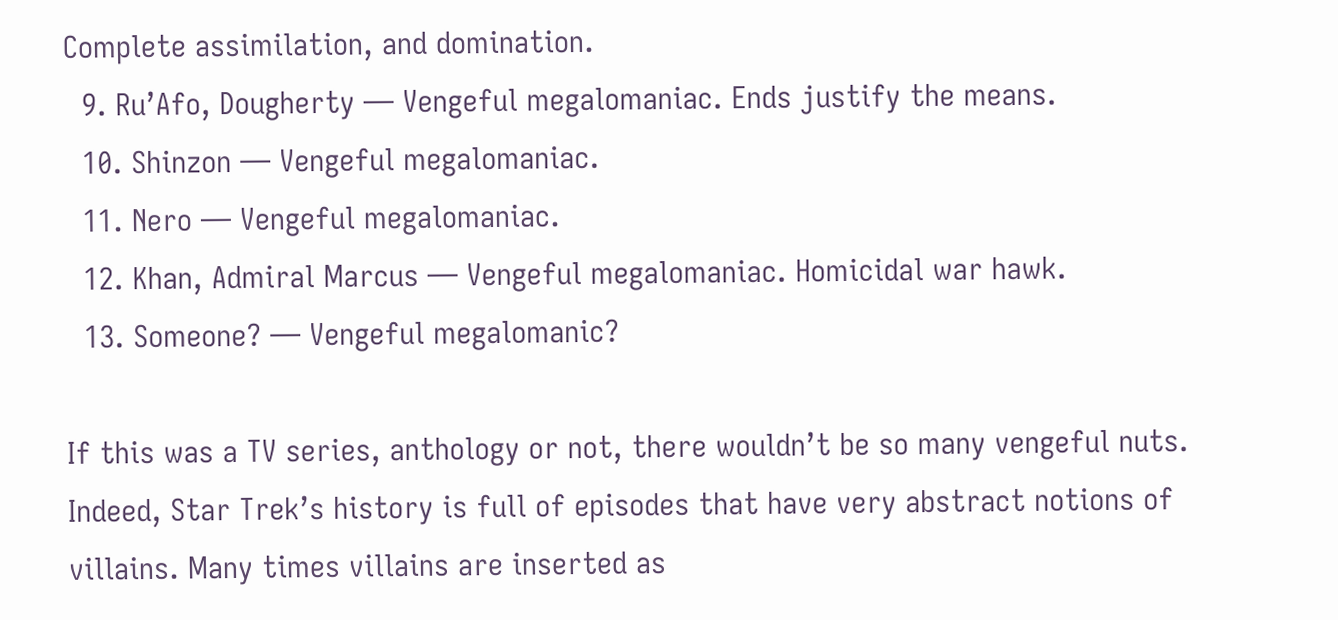Complete assimilation, and domination.
  9. Ru’Afo, Dougherty — Vengeful megalomaniac. Ends justify the means.
  10. Shinzon — Vengeful megalomaniac.
  11. Nero — Vengeful megalomaniac.
  12. Khan, Admiral Marcus — Vengeful megalomaniac. Homicidal war hawk.
  13. Someone? — Vengeful megalomanic?

If this was a TV series, anthology or not, there wouldn’t be so many vengeful nuts. Indeed, Star Trek’s history is full of episodes that have very abstract notions of villains. Many times villains are inserted as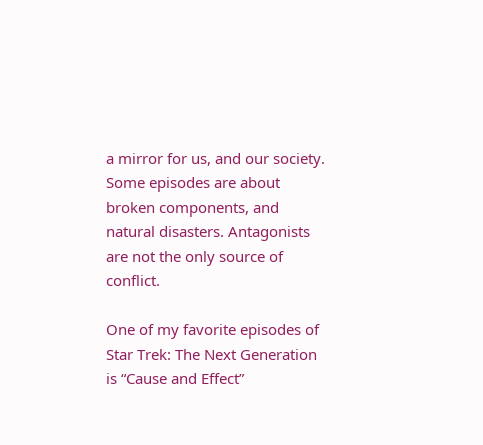a mirror for us, and our society. Some episodes are about broken components, and natural disasters. Antagonists are not the only source of conflict.

One of my favorite episodes of Star Trek: The Next Generation is “Cause and Effect”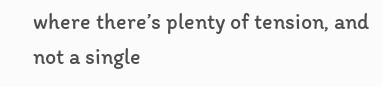where there’s plenty of tension, and not a single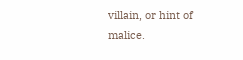villain, or hint of malice.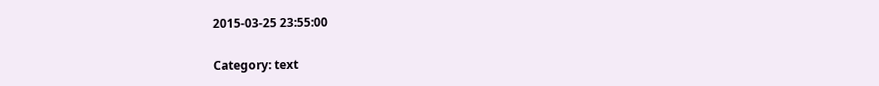2015-03-25 23:55:00

Category: text